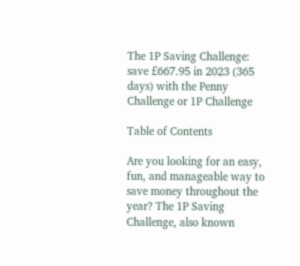The 1P Saving Challenge: save £667.95 in 2023 (365 days) with the Penny Challenge or 1P Challenge

Table of Contents

Are you looking for an easy, fun, and manageable way to save money throughout the year? The 1P Saving Challenge, also known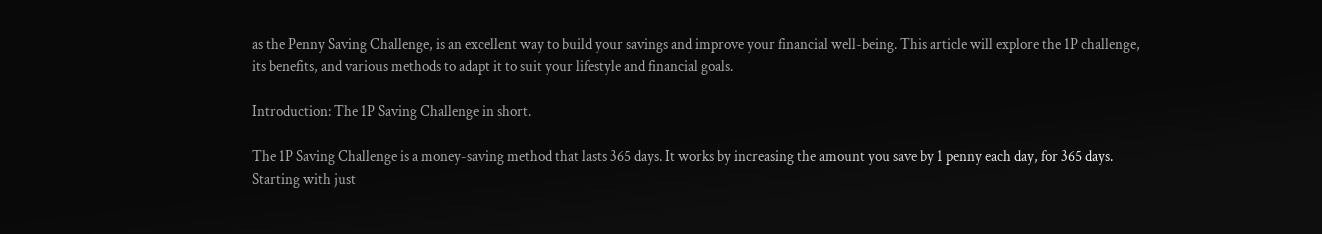as the Penny Saving Challenge, is an excellent way to build your savings and improve your financial well-being. This article will explore the 1P challenge, its benefits, and various methods to adapt it to suit your lifestyle and financial goals.

Introduction: The 1P Saving Challenge in short.

The 1P Saving Challenge is a money-saving method that lasts 365 days. It works by increasing the amount you save by 1 penny each day, for 365 days. Starting with just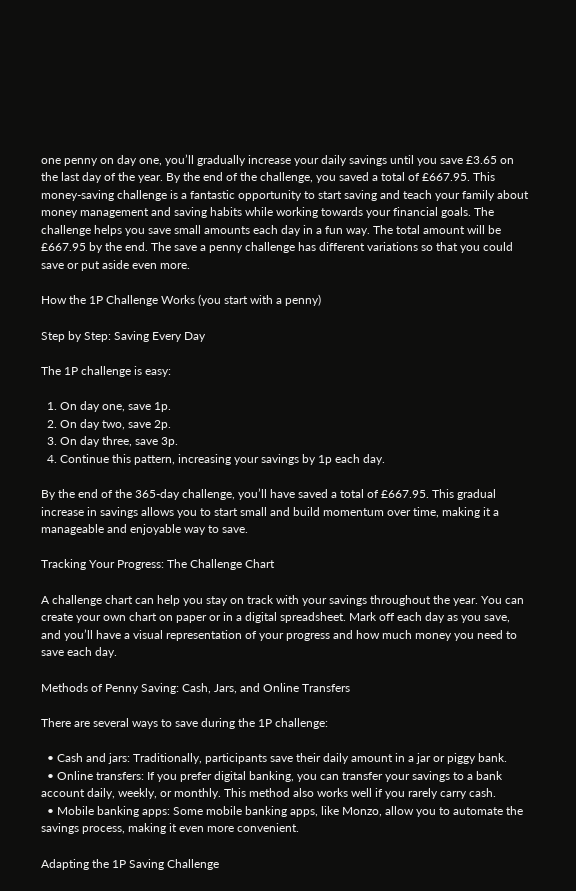one penny on day one, you’ll gradually increase your daily savings until you save £3.65 on the last day of the year. By the end of the challenge, you saved a total of £667.95. This money-saving challenge is a fantastic opportunity to start saving and teach your family about money management and saving habits while working towards your financial goals. The challenge helps you save small amounts each day in a fun way. The total amount will be £667.95 by the end. The save a penny challenge has different variations so that you could save or put aside even more.

How the 1P Challenge Works (you start with a penny)

Step by Step: Saving Every Day

The 1P challenge is easy:

  1. On day one, save 1p.
  2. On day two, save 2p.
  3. On day three, save 3p.
  4. Continue this pattern, increasing your savings by 1p each day.

By the end of the 365-day challenge, you’ll have saved a total of £667.95. This gradual increase in savings allows you to start small and build momentum over time, making it a manageable and enjoyable way to save.

Tracking Your Progress: The Challenge Chart

A challenge chart can help you stay on track with your savings throughout the year. You can create your own chart on paper or in a digital spreadsheet. Mark off each day as you save, and you’ll have a visual representation of your progress and how much money you need to save each day.

Methods of Penny Saving: Cash, Jars, and Online Transfers

There are several ways to save during the 1P challenge:

  • Cash and jars: Traditionally, participants save their daily amount in a jar or piggy bank.
  • Online transfers: If you prefer digital banking, you can transfer your savings to a bank account daily, weekly, or monthly. This method also works well if you rarely carry cash.
  • Mobile banking apps: Some mobile banking apps, like Monzo, allow you to automate the savings process, making it even more convenient.

Adapting the 1P Saving Challenge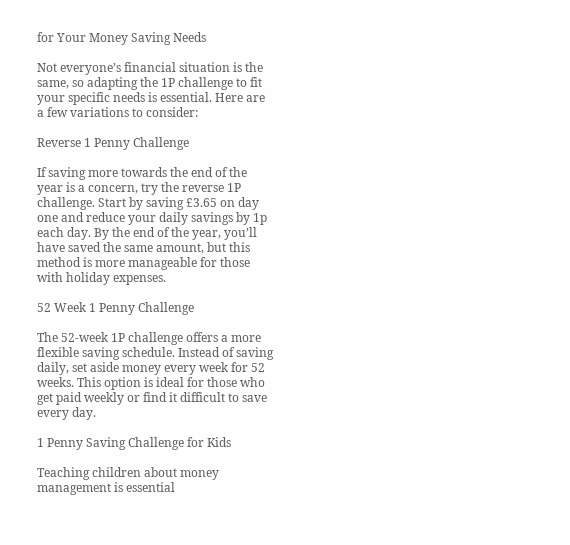for Your Money Saving Needs

Not everyone’s financial situation is the same, so adapting the 1P challenge to fit your specific needs is essential. Here are a few variations to consider:

Reverse 1 Penny Challenge

If saving more towards the end of the year is a concern, try the reverse 1P challenge. Start by saving £3.65 on day one and reduce your daily savings by 1p each day. By the end of the year, you’ll have saved the same amount, but this method is more manageable for those with holiday expenses.

52 Week 1 Penny Challenge

The 52-week 1P challenge offers a more flexible saving schedule. Instead of saving daily, set aside money every week for 52 weeks. This option is ideal for those who get paid weekly or find it difficult to save every day.

1 Penny Saving Challenge for Kids

Teaching children about money management is essential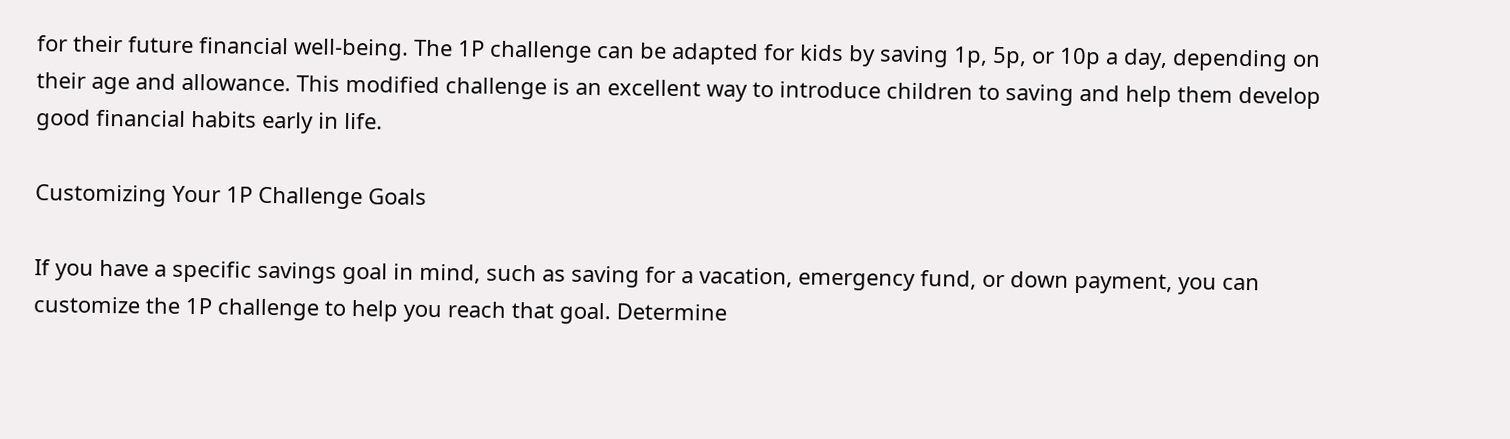for their future financial well-being. The 1P challenge can be adapted for kids by saving 1p, 5p, or 10p a day, depending on their age and allowance. This modified challenge is an excellent way to introduce children to saving and help them develop good financial habits early in life.

Customizing Your 1P Challenge Goals

If you have a specific savings goal in mind, such as saving for a vacation, emergency fund, or down payment, you can customize the 1P challenge to help you reach that goal. Determine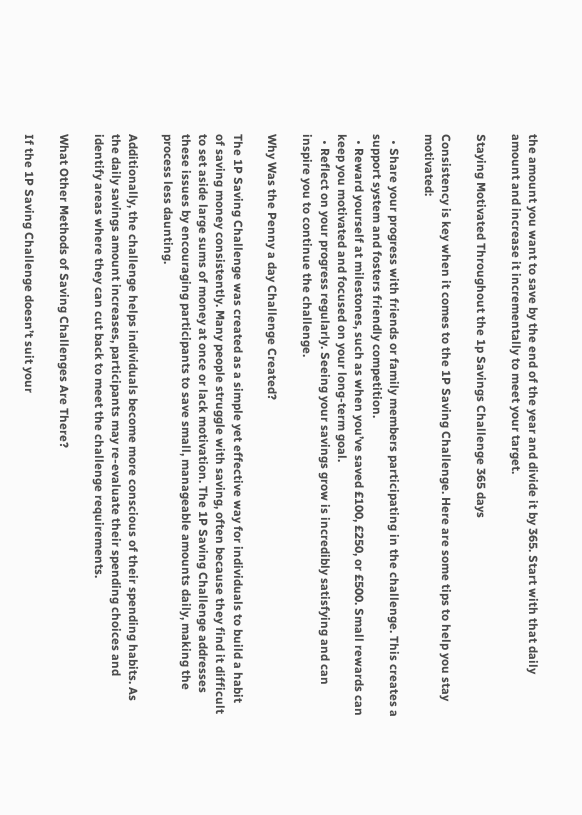the amount you want to save by the end of the year and divide it by 365. Start with that daily amount and increase it incrementally to meet your target.

Staying Motivated Throughout the 1p Savings Challenge 365 days

Consistency is key when it comes to the 1P Saving Challenge. Here are some tips to help you stay motivated:

  • Share your progress with friends or family members participating in the challenge. This creates a support system and fosters friendly competition.
  • Reward yourself at milestones, such as when you’ve saved £100, £250, or £500. Small rewards can keep you motivated and focused on your long-term goal.
  • Reflect on your progress regularly. Seeing your savings grow is incredibly satisfying and can inspire you to continue the challenge.

Why Was the Penny a day Challenge Created?

The 1P Saving Challenge was created as a simple yet effective way for individuals to build a habit of saving money consistently. Many people struggle with saving, often because they find it difficult to set aside large sums of money at once or lack motivation. The 1P Saving Challenge addresses these issues by encouraging participants to save small, manageable amounts daily, making the process less daunting.

Additionally, the challenge helps individuals become more conscious of their spending habits. As the daily savings amount increases, participants may re-evaluate their spending choices and identify areas where they can cut back to meet the challenge requirements.

What Other Methods of Saving Challenges Are There?

If the 1P Saving Challenge doesn’t suit your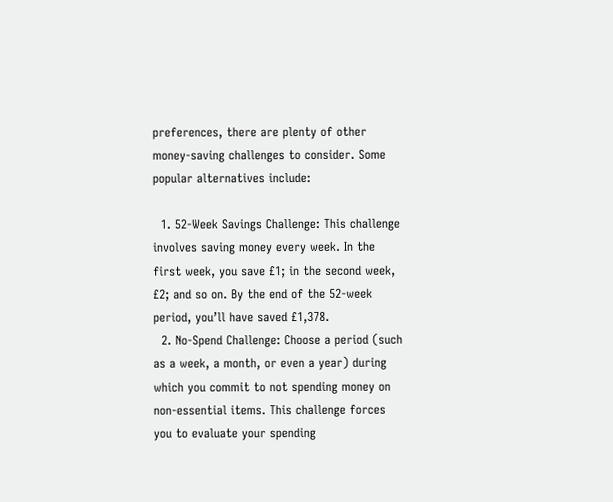preferences, there are plenty of other money-saving challenges to consider. Some popular alternatives include:

  1. 52-Week Savings Challenge: This challenge involves saving money every week. In the first week, you save £1; in the second week, £2; and so on. By the end of the 52-week period, you’ll have saved £1,378.
  2. No-Spend Challenge: Choose a period (such as a week, a month, or even a year) during which you commit to not spending money on non-essential items. This challenge forces you to evaluate your spending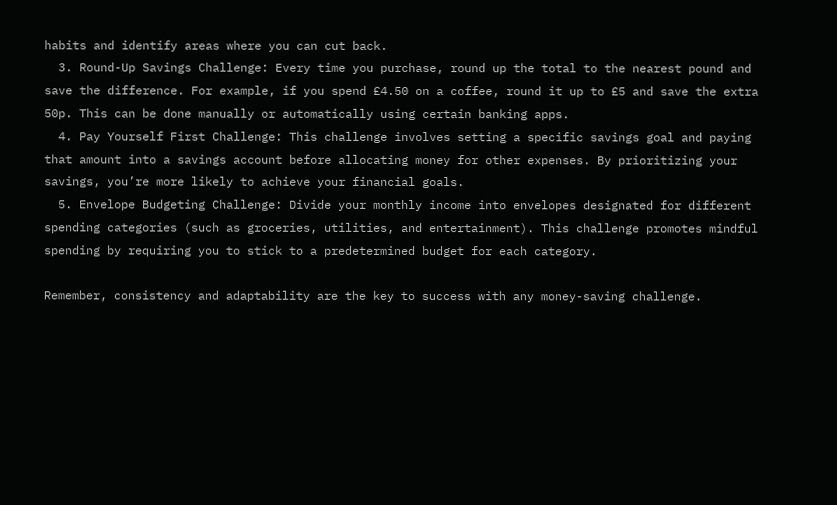habits and identify areas where you can cut back.
  3. Round-Up Savings Challenge: Every time you purchase, round up the total to the nearest pound and save the difference. For example, if you spend £4.50 on a coffee, round it up to £5 and save the extra 50p. This can be done manually or automatically using certain banking apps.
  4. Pay Yourself First Challenge: This challenge involves setting a specific savings goal and paying that amount into a savings account before allocating money for other expenses. By prioritizing your savings, you’re more likely to achieve your financial goals.
  5. Envelope Budgeting Challenge: Divide your monthly income into envelopes designated for different spending categories (such as groceries, utilities, and entertainment). This challenge promotes mindful spending by requiring you to stick to a predetermined budget for each category.

Remember, consistency and adaptability are the key to success with any money-saving challenge.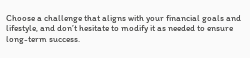Choose a challenge that aligns with your financial goals and lifestyle, and don’t hesitate to modify it as needed to ensure long-term success.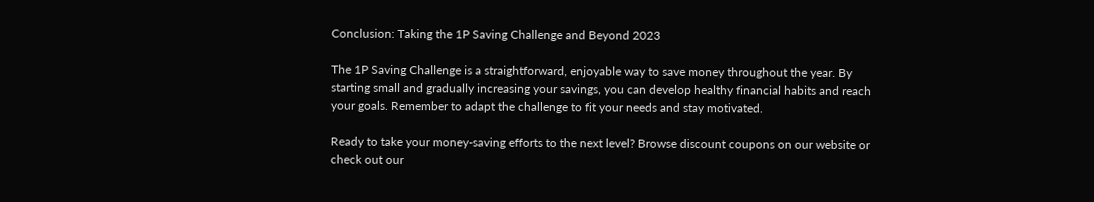Conclusion: Taking the 1P Saving Challenge and Beyond 2023

The 1P Saving Challenge is a straightforward, enjoyable way to save money throughout the year. By starting small and gradually increasing your savings, you can develop healthy financial habits and reach your goals. Remember to adapt the challenge to fit your needs and stay motivated.

Ready to take your money-saving efforts to the next level? Browse discount coupons on our website or check out our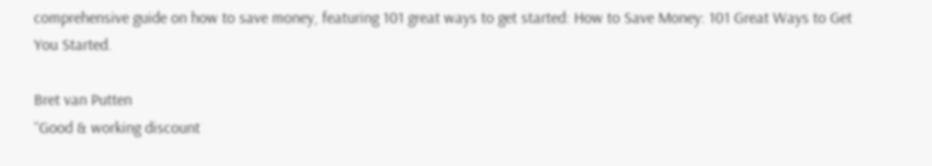comprehensive guide on how to save money, featuring 101 great ways to get started: How to Save Money: 101 Great Ways to Get You Started.

Bret van Putten
“Good & working discount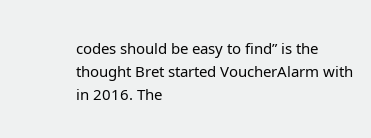codes should be easy to find” is the thought Bret started VoucherAlarm with in 2016. The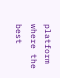platform where the best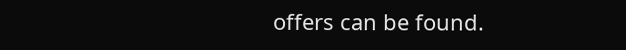offers can be found.